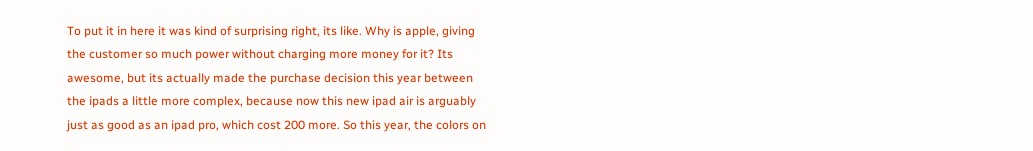To put it in here it was kind of surprising right, its like. Why is apple, giving the customer so much power without charging more money for it? Its awesome, but its actually made the purchase decision this year between the ipads a little more complex, because now this new ipad air is arguably just as good as an ipad pro, which cost 200 more. So this year, the colors on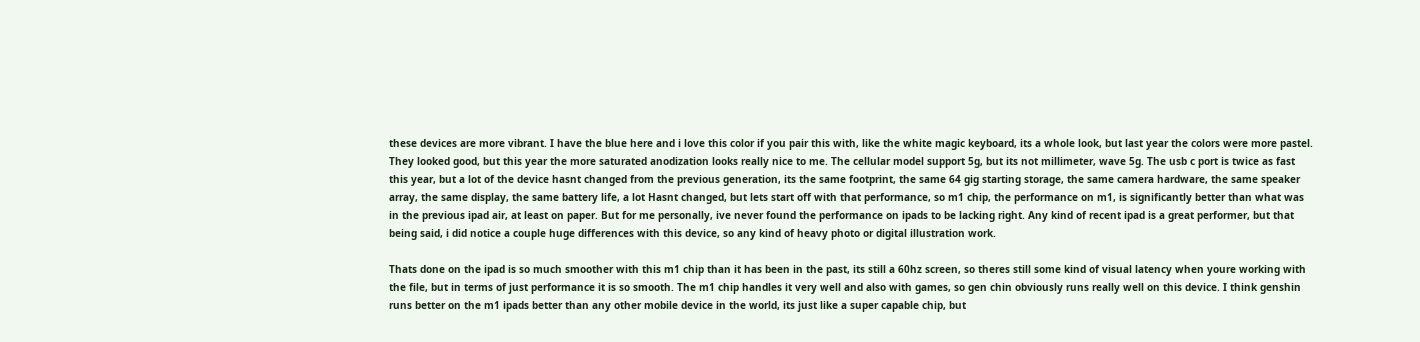these devices are more vibrant. I have the blue here and i love this color if you pair this with, like the white magic keyboard, its a whole look, but last year the colors were more pastel. They looked good, but this year the more saturated anodization looks really nice to me. The cellular model support 5g, but its not millimeter, wave 5g. The usb c port is twice as fast this year, but a lot of the device hasnt changed from the previous generation, its the same footprint, the same 64 gig starting storage, the same camera hardware, the same speaker array, the same display, the same battery life, a lot Hasnt changed, but lets start off with that performance, so m1 chip, the performance on m1, is significantly better than what was in the previous ipad air, at least on paper. But for me personally, ive never found the performance on ipads to be lacking right. Any kind of recent ipad is a great performer, but that being said, i did notice a couple huge differences with this device, so any kind of heavy photo or digital illustration work.

Thats done on the ipad is so much smoother with this m1 chip than it has been in the past, its still a 60hz screen, so theres still some kind of visual latency when youre working with the file, but in terms of just performance it is so smooth. The m1 chip handles it very well and also with games, so gen chin obviously runs really well on this device. I think genshin runs better on the m1 ipads better than any other mobile device in the world, its just like a super capable chip, but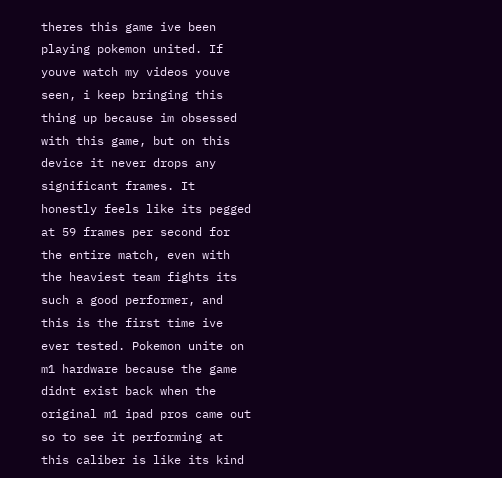theres this game ive been playing pokemon united. If youve watch my videos youve seen, i keep bringing this thing up because im obsessed with this game, but on this device it never drops any significant frames. It honestly feels like its pegged at 59 frames per second for the entire match, even with the heaviest team fights its such a good performer, and this is the first time ive ever tested. Pokemon unite on m1 hardware because the game didnt exist back when the original m1 ipad pros came out so to see it performing at this caliber is like its kind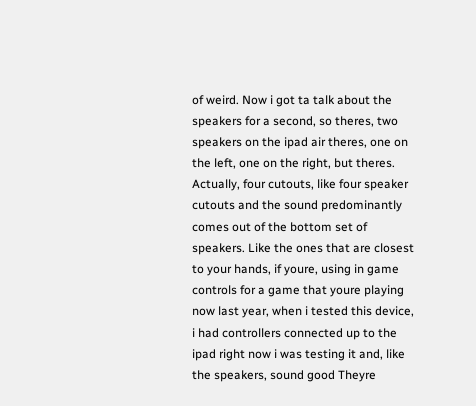of weird. Now i got ta talk about the speakers for a second, so theres, two speakers on the ipad air theres, one on the left, one on the right, but theres. Actually, four cutouts, like four speaker cutouts and the sound predominantly comes out of the bottom set of speakers. Like the ones that are closest to your hands, if youre, using in game controls for a game that youre playing now last year, when i tested this device, i had controllers connected up to the ipad right now i was testing it and, like the speakers, sound good Theyre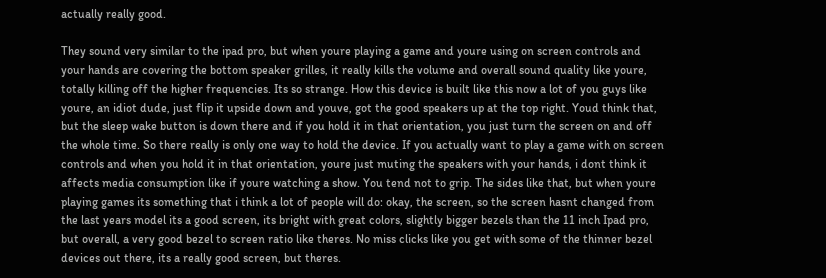actually really good.

They sound very similar to the ipad pro, but when youre playing a game and youre using on screen controls and your hands are covering the bottom speaker grilles, it really kills the volume and overall sound quality like youre, totally killing off the higher frequencies. Its so strange. How this device is built like this now a lot of you guys like youre, an idiot dude, just flip it upside down and youve, got the good speakers up at the top right. Youd think that, but the sleep wake button is down there and if you hold it in that orientation, you just turn the screen on and off the whole time. So there really is only one way to hold the device. If you actually want to play a game with on screen controls and when you hold it in that orientation, youre just muting the speakers with your hands, i dont think it affects media consumption like if youre watching a show. You tend not to grip. The sides like that, but when youre playing games its something that i think a lot of people will do: okay, the screen, so the screen hasnt changed from the last years model its a good screen, its bright with great colors, slightly bigger bezels than the 11 inch Ipad pro, but overall, a very good bezel to screen ratio like theres. No miss clicks like you get with some of the thinner bezel devices out there, its a really good screen, but theres.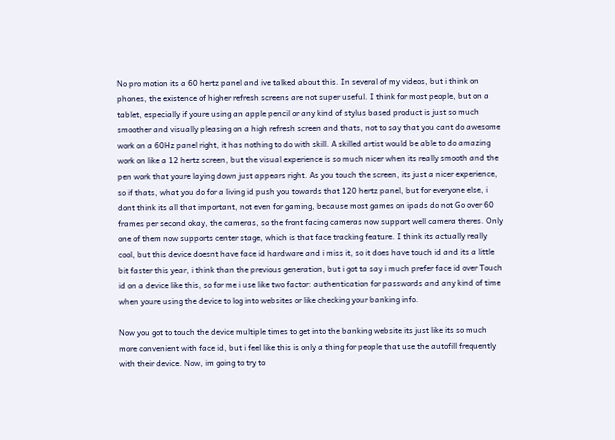No pro motion its a 60 hertz panel and ive talked about this. In several of my videos, but i think on phones, the existence of higher refresh screens are not super useful. I think for most people, but on a tablet, especially if youre using an apple pencil or any kind of stylus based product is just so much smoother and visually pleasing on a high refresh screen and thats, not to say that you cant do awesome work on a 60Hz panel right, it has nothing to do with skill. A skilled artist would be able to do amazing work on like a 12 hertz screen, but the visual experience is so much nicer when its really smooth and the pen work that youre laying down just appears right. As you touch the screen, its just a nicer experience, so if thats, what you do for a living id push you towards that 120 hertz panel, but for everyone else, i dont think its all that important, not even for gaming, because most games on ipads do not Go over 60 frames per second okay, the cameras, so the front facing cameras now support well camera theres. Only one of them now supports center stage, which is that face tracking feature. I think its actually really cool, but this device doesnt have face id hardware and i miss it, so it does have touch id and its a little bit faster this year, i think than the previous generation, but i got ta say i much prefer face id over Touch id on a device like this, so for me i use like two factor: authentication for passwords and any kind of time when youre using the device to log into websites or like checking your banking info.

Now you got to touch the device multiple times to get into the banking website its just like its so much more convenient with face id, but i feel like this is only a thing for people that use the autofill frequently with their device. Now, im going to try to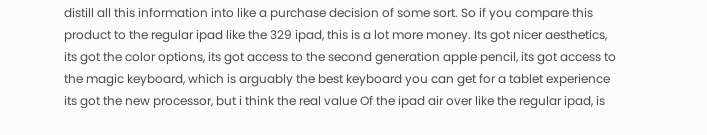distill all this information into like a purchase decision of some sort. So if you compare this product to the regular ipad like the 329 ipad, this is a lot more money. Its got nicer aesthetics, its got the color options, its got access to the second generation apple pencil, its got access to the magic keyboard, which is arguably the best keyboard you can get for a tablet experience its got the new processor, but i think the real value Of the ipad air over like the regular ipad, is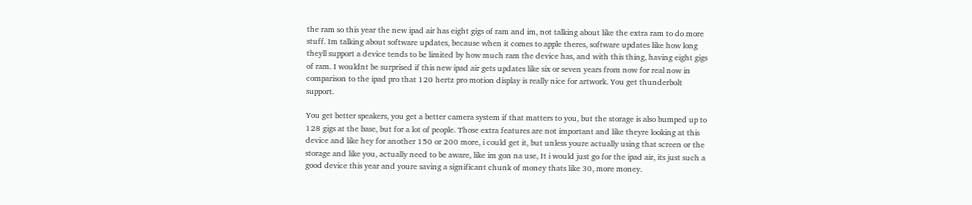the ram so this year the new ipad air has eight gigs of ram and im, not talking about like the extra ram to do more stuff. Im talking about software updates, because when it comes to apple theres, software updates like how long theyll support a device tends to be limited by how much ram the device has, and with this thing, having eight gigs of ram. I wouldnt be surprised if this new ipad air gets updates like six or seven years from now for real now in comparison to the ipad pro that 120 hertz pro motion display is really nice for artwork. You get thunderbolt support.

You get better speakers, you get a better camera system if that matters to you, but the storage is also bumped up to 128 gigs at the base, but for a lot of people. Those extra features are not important and like theyre looking at this device and like hey for another 150 or 200 more, i could get it, but unless youre actually using that screen or the storage and like you, actually need to be aware, like im gon na use, It i would just go for the ipad air, its just such a good device this year and youre saving a significant chunk of money thats like 30, more money.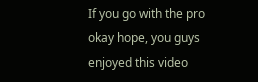If you go with the pro okay hope, you guys enjoyed this video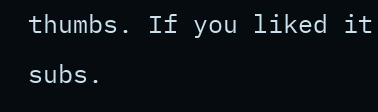thumbs. If you liked it subs.